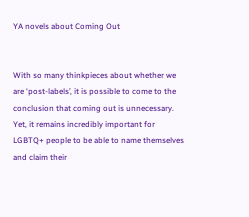YA novels about Coming Out


With so many thinkpieces about whether we are ‘post-labels’, it is possible to come to the conclusion that coming out is unnecessary. Yet, it remains incredibly important for LGBTQ+ people to be able to name themselves and claim their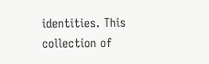identities. This collection of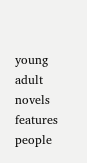young adult novels features people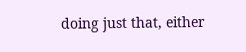doing just that, either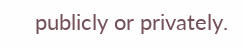publicly or privately.